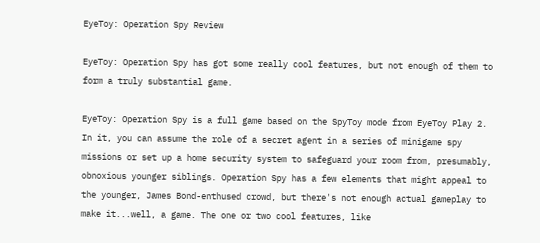EyeToy: Operation Spy Review

EyeToy: Operation Spy has got some really cool features, but not enough of them to form a truly substantial game.

EyeToy: Operation Spy is a full game based on the SpyToy mode from EyeToy Play 2. In it, you can assume the role of a secret agent in a series of minigame spy missions or set up a home security system to safeguard your room from, presumably, obnoxious younger siblings. Operation Spy has a few elements that might appeal to the younger, James Bond-enthused crowd, but there's not enough actual gameplay to make it...well, a game. The one or two cool features, like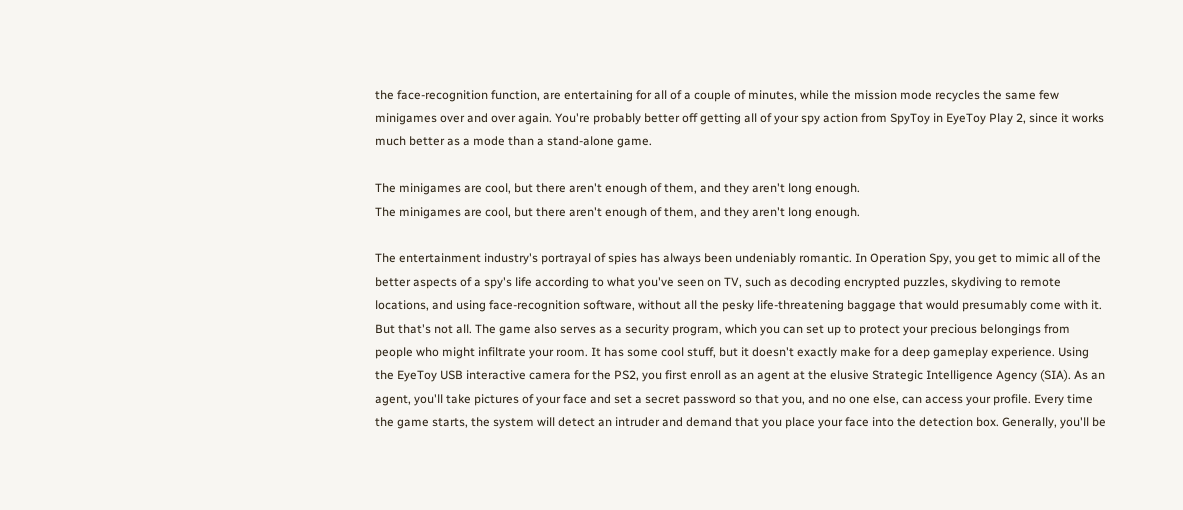the face-recognition function, are entertaining for all of a couple of minutes, while the mission mode recycles the same few minigames over and over again. You're probably better off getting all of your spy action from SpyToy in EyeToy Play 2, since it works much better as a mode than a stand-alone game.

The minigames are cool, but there aren't enough of them, and they aren't long enough.
The minigames are cool, but there aren't enough of them, and they aren't long enough.

The entertainment industry's portrayal of spies has always been undeniably romantic. In Operation Spy, you get to mimic all of the better aspects of a spy's life according to what you've seen on TV, such as decoding encrypted puzzles, skydiving to remote locations, and using face-recognition software, without all the pesky life-threatening baggage that would presumably come with it. But that's not all. The game also serves as a security program, which you can set up to protect your precious belongings from people who might infiltrate your room. It has some cool stuff, but it doesn't exactly make for a deep gameplay experience. Using the EyeToy USB interactive camera for the PS2, you first enroll as an agent at the elusive Strategic Intelligence Agency (SIA). As an agent, you'll take pictures of your face and set a secret password so that you, and no one else, can access your profile. Every time the game starts, the system will detect an intruder and demand that you place your face into the detection box. Generally, you'll be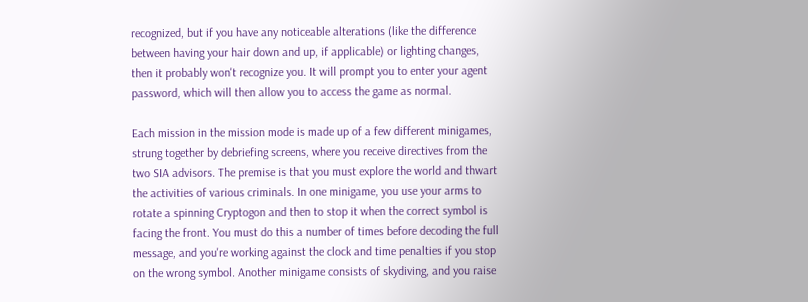recognized, but if you have any noticeable alterations (like the difference between having your hair down and up, if applicable) or lighting changes, then it probably won't recognize you. It will prompt you to enter your agent password, which will then allow you to access the game as normal.

Each mission in the mission mode is made up of a few different minigames, strung together by debriefing screens, where you receive directives from the two SIA advisors. The premise is that you must explore the world and thwart the activities of various criminals. In one minigame, you use your arms to rotate a spinning Cryptogon and then to stop it when the correct symbol is facing the front. You must do this a number of times before decoding the full message, and you're working against the clock and time penalties if you stop on the wrong symbol. Another minigame consists of skydiving, and you raise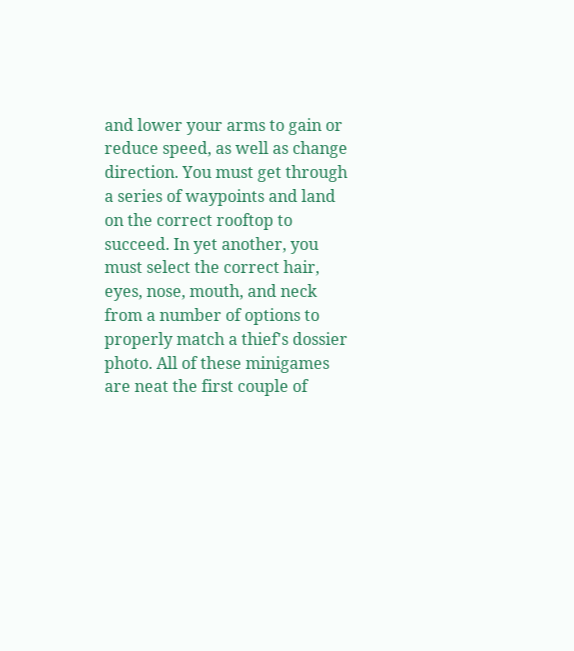and lower your arms to gain or reduce speed, as well as change direction. You must get through a series of waypoints and land on the correct rooftop to succeed. In yet another, you must select the correct hair, eyes, nose, mouth, and neck from a number of options to properly match a thief's dossier photo. All of these minigames are neat the first couple of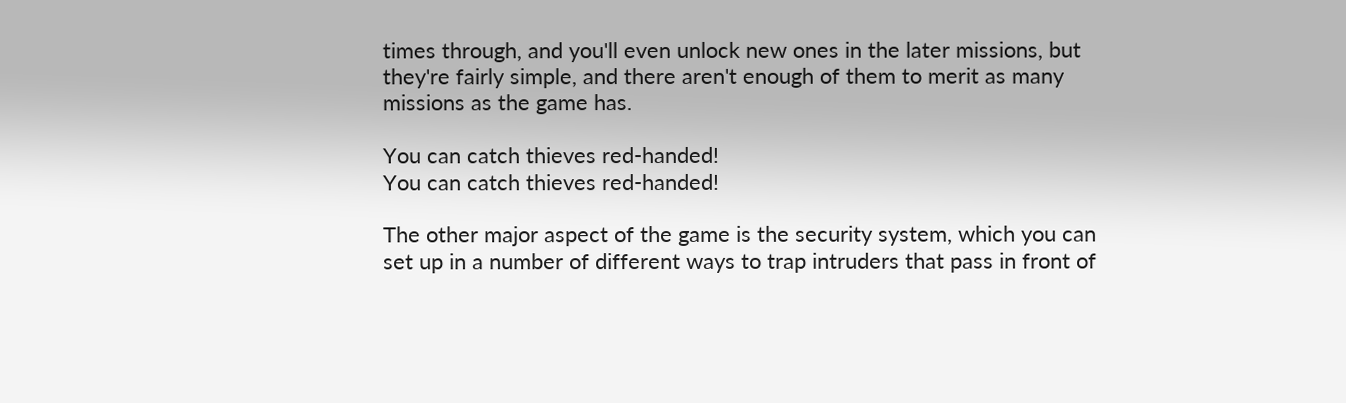times through, and you'll even unlock new ones in the later missions, but they're fairly simple, and there aren't enough of them to merit as many missions as the game has.

You can catch thieves red-handed!
You can catch thieves red-handed!

The other major aspect of the game is the security system, which you can set up in a number of different ways to trap intruders that pass in front of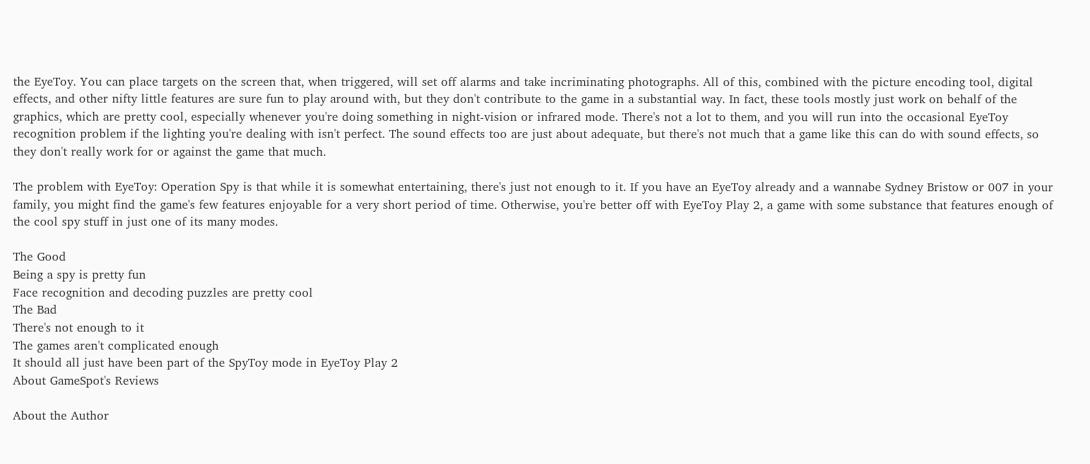the EyeToy. You can place targets on the screen that, when triggered, will set off alarms and take incriminating photographs. All of this, combined with the picture encoding tool, digital effects, and other nifty little features are sure fun to play around with, but they don't contribute to the game in a substantial way. In fact, these tools mostly just work on behalf of the graphics, which are pretty cool, especially whenever you're doing something in night-vision or infrared mode. There's not a lot to them, and you will run into the occasional EyeToy recognition problem if the lighting you're dealing with isn't perfect. The sound effects too are just about adequate, but there's not much that a game like this can do with sound effects, so they don't really work for or against the game that much.

The problem with EyeToy: Operation Spy is that while it is somewhat entertaining, there's just not enough to it. If you have an EyeToy already and a wannabe Sydney Bristow or 007 in your family, you might find the game's few features enjoyable for a very short period of time. Otherwise, you're better off with EyeToy Play 2, a game with some substance that features enough of the cool spy stuff in just one of its many modes.

The Good
Being a spy is pretty fun
Face recognition and decoding puzzles are pretty cool
The Bad
There's not enough to it
The games aren't complicated enough
It should all just have been part of the SpyToy mode in EyeToy Play 2
About GameSpot's Reviews

About the Author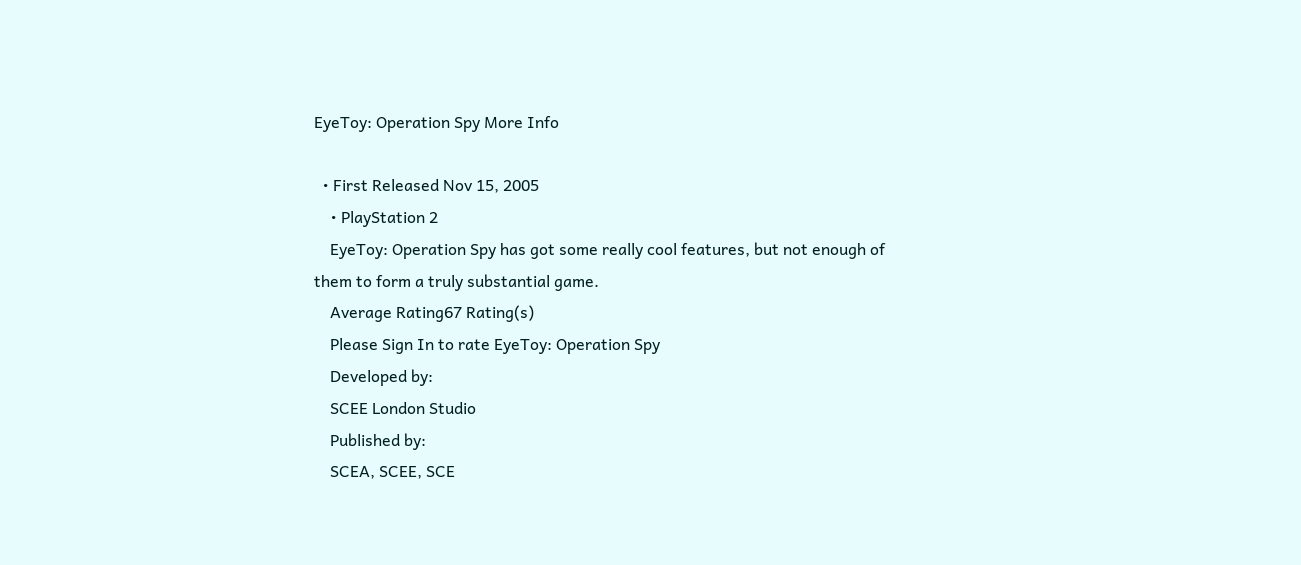EyeToy: Operation Spy More Info

  • First Released Nov 15, 2005
    • PlayStation 2
    EyeToy: Operation Spy has got some really cool features, but not enough of them to form a truly substantial game.
    Average Rating67 Rating(s)
    Please Sign In to rate EyeToy: Operation Spy
    Developed by:
    SCEE London Studio
    Published by:
    SCEA, SCEE, SCE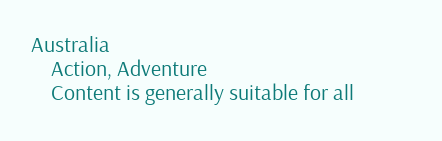Australia
    Action, Adventure
    Content is generally suitable for all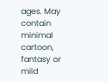ages. May contain minimal cartoon, fantasy or mild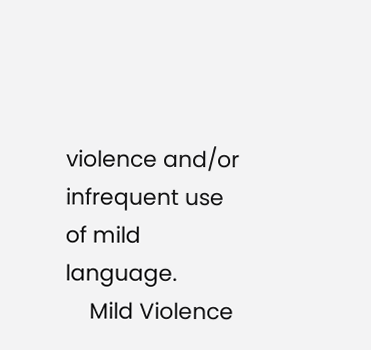violence and/or infrequent use of mild language.
    Mild Violence